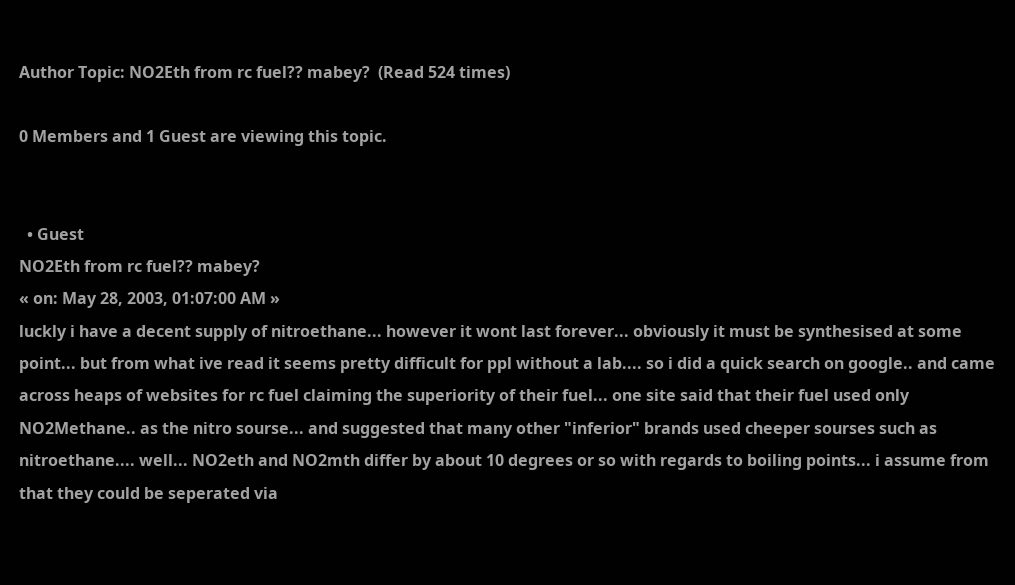Author Topic: NO2Eth from rc fuel?? mabey?  (Read 524 times)

0 Members and 1 Guest are viewing this topic.


  • Guest
NO2Eth from rc fuel?? mabey?
« on: May 28, 2003, 01:07:00 AM »
luckly i have a decent supply of nitroethane... however it wont last forever... obviously it must be synthesised at some point... but from what ive read it seems pretty difficult for ppl without a lab.... so i did a quick search on google.. and came across heaps of websites for rc fuel claiming the superiority of their fuel... one site said that their fuel used only NO2Methane.. as the nitro sourse... and suggested that many other "inferior" brands used cheeper sourses such as nitroethane.... well... NO2eth and NO2mth differ by about 10 degrees or so with regards to boiling points... i assume from that they could be seperated via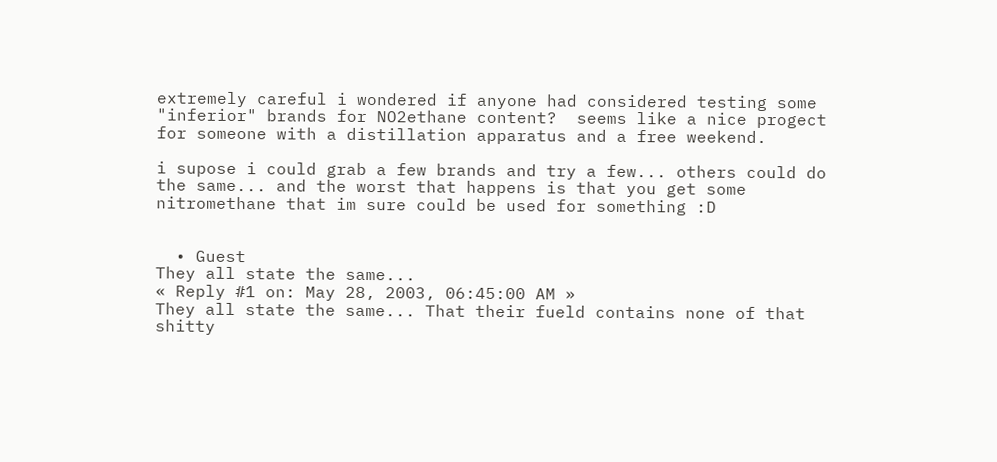extremely careful i wondered if anyone had considered testing some "inferior" brands for NO2ethane content?  seems like a nice progect for someone with a distillation apparatus and a free weekend.

i supose i could grab a few brands and try a few... others could do the same... and the worst that happens is that you get some nitromethane that im sure could be used for something :D


  • Guest
They all state the same...
« Reply #1 on: May 28, 2003, 06:45:00 AM »
They all state the same... That their fueld contains none of that shitty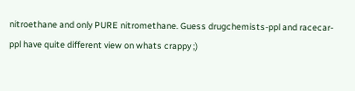nitroethane and only PURE nitromethane. Guess drugchemists-ppl and racecar-ppl have quite different view on whats crappy ;)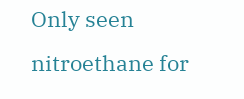Only seen nitroethane for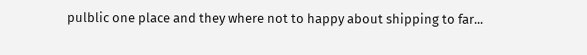pulblic one place and they where not to happy about shipping to far...